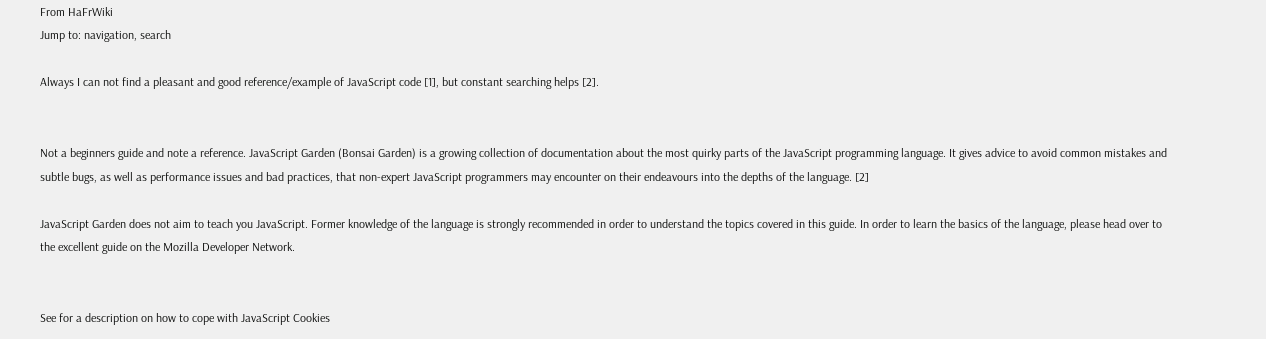From HaFrWiki
Jump to: navigation, search

Always I can not find a pleasant and good reference/example of JavaScript code [1], but constant searching helps [2].


Not a beginners guide and note a reference. JavaScript Garden (Bonsai Garden) is a growing collection of documentation about the most quirky parts of the JavaScript programming language. It gives advice to avoid common mistakes and subtle bugs, as well as performance issues and bad practices, that non-expert JavaScript programmers may encounter on their endeavours into the depths of the language. [2]

JavaScript Garden does not aim to teach you JavaScript. Former knowledge of the language is strongly recommended in order to understand the topics covered in this guide. In order to learn the basics of the language, please head over to the excellent guide on the Mozilla Developer Network.


See for a description on how to cope with JavaScript Cookies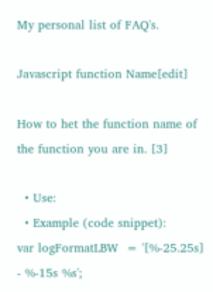My personal list of FAQ's.

Javascript function Name[edit]

How to het the function name of the function you are in. [3]

  • Use:
  • Example (code snippet):
var logFormatLBW  = '[%-25.25s] - %-15s %s';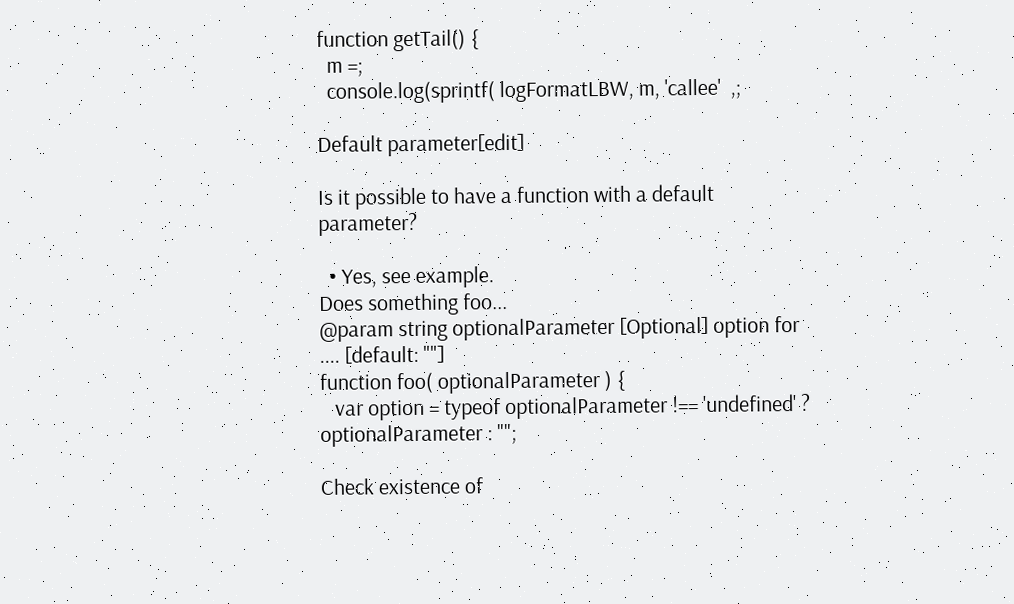function getTail() {
  m =;
  console.log(sprintf( logFormatLBW, m, 'callee'  ,;

Default parameter[edit]

Is it possible to have a function with a default parameter?

  • Yes, see example.
Does something foo...
@param string optionalParameter [Optional] option for .... [default: ""]
function foo( optionalParameter ) {
   var option = typeof optionalParameter !== 'undefined' ? optionalParameter : "";

Check existence of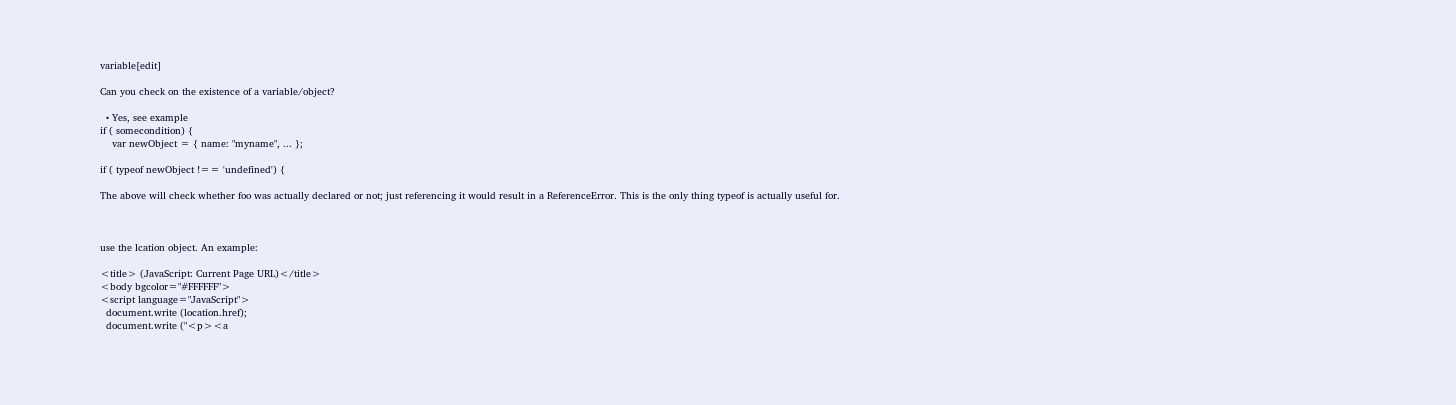variable[edit]

Can you check on the existence of a variable/object?

  • Yes, see example
if ( somecondition) {
    var newObject = { name: "myname", ... };

if ( typeof newObject !== 'undefined') {

The above will check whether foo was actually declared or not; just referencing it would result in a ReferenceError. This is the only thing typeof is actually useful for.



use the lcation object. An example:

<title> (JavaScript: Current Page URL)</title>
<body bgcolor="#FFFFFF">
<script language="JavaScript">
  document.write (location.href);
  document.write ("<p><a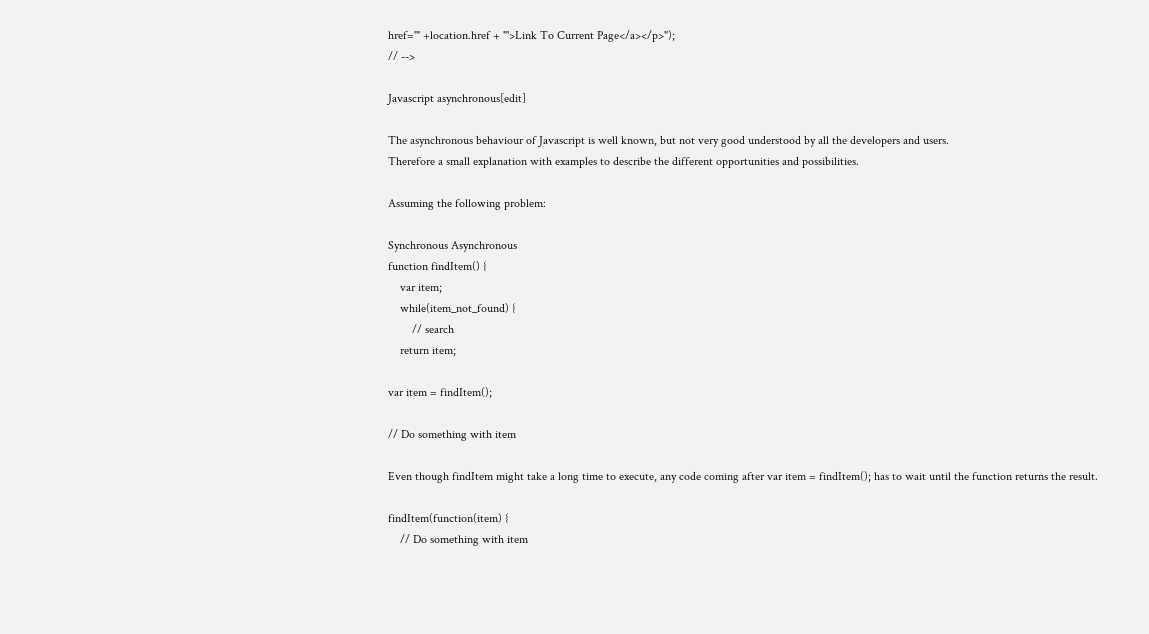href='" +location.href + "'>Link To Current Page</a></p>");
// -->

Javascript asynchronous[edit]

The asynchronous behaviour of Javascript is well known, but not very good understood by all the developers and users.
Therefore a small explanation with examples to describe the different opportunities and possibilities.

Assuming the following problem:

Synchronous Asynchronous
function findItem() {
    var item;
    while(item_not_found) {
        // search
    return item;

var item = findItem();

// Do something with item

Even though findItem might take a long time to execute, any code coming after var item = findItem(); has to wait until the function returns the result.

findItem(function(item) {
    // Do something with item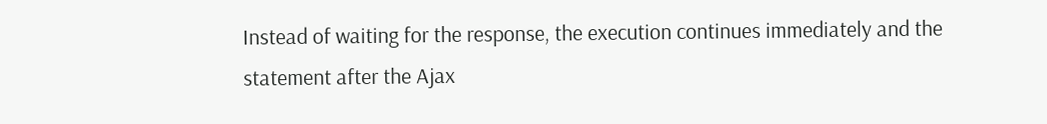Instead of waiting for the response, the execution continues immediately and the statement after the Ajax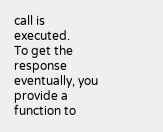call is executed.
To get the response eventually, you provide a function to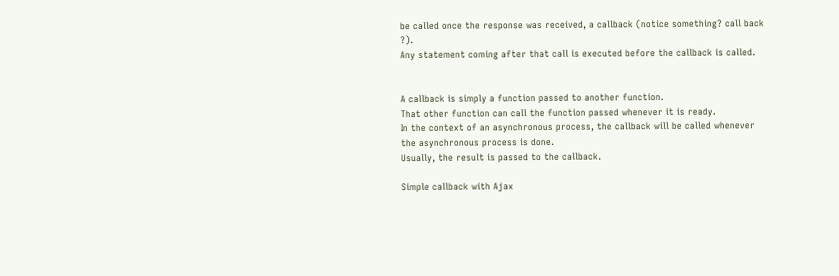be called once the response was received, a callback (notice something? call back ?).
Any statement coming after that call is executed before the callback is called.


A callback is simply a function passed to another function.
That other function can call the function passed whenever it is ready.
In the context of an asynchronous process, the callback will be called whenever the asynchronous process is done.
Usually, the result is passed to the callback.

Simple callback with Ajax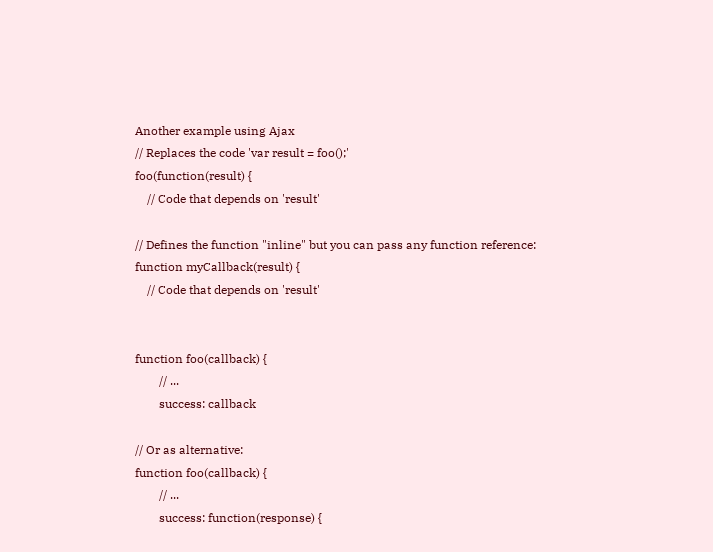Another example using Ajax
// Replaces the code 'var result = foo();'
foo(function(result) {
    // Code that depends on 'result'

// Defines the function "inline" but you can pass any function reference:
function myCallback(result) {
    // Code that depends on 'result'


function foo(callback) {
        // ...
        success: callback

// Or as alternative:
function foo(callback) {
        // ...
        success: function(response) {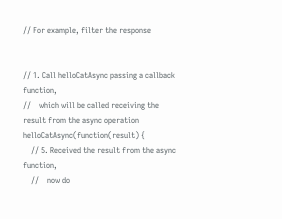// For example, filter the response


// 1. Call helloCatAsync passing a callback function,
//    which will be called receiving the result from the async operation
helloCatAsync(function(result) {
    // 5. Received the result from the async function,
    //    now do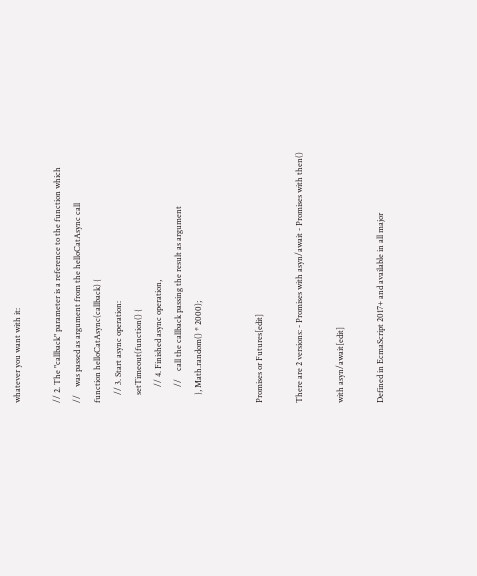whatever you want with it:

// 2. The "callback" parameter is a reference to the function which
//    was passed as argument from the helloCatAsync call
function helloCatAsync(callback) {
    // 3. Start async operation:
    setTimeout(function() {
        // 4. Finished async operation,
        //    call the callback passing the result as argument
    }, Math.random() * 2000);


Promises or Futures[edit]

There are 2 versions: - Promises with asyn/await - Promises with then()

with asyn/await[edit]

Defined in EcmaScript 2017+ and available in all major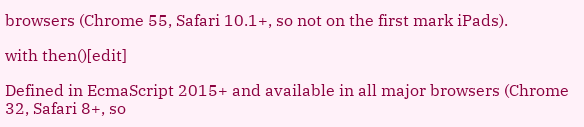browsers (Chrome 55, Safari 10.1+, so not on the first mark iPads).

with then()[edit]

Defined in EcmaScript 2015+ and available in all major browsers (Chrome 32, Safari 8+, so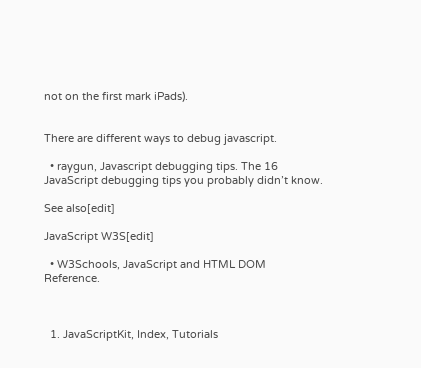not on the first mark iPads).


There are different ways to debug javascript.

  • raygun, Javascript debugging tips. The 16 JavaScript debugging tips you probably didn’t know.

See also[edit]

JavaScript W3S[edit]

  • W3Schools, JavaScript and HTML DOM Reference.



  1. JavaScriptKit, Index, Tutorials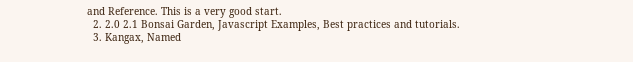and Reference. This is a very good start.
  2. 2.0 2.1 Bonsai Garden, Javascript Examples, Best practices and tutorials.
  3. Kangax, Named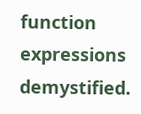function expressions demystified.